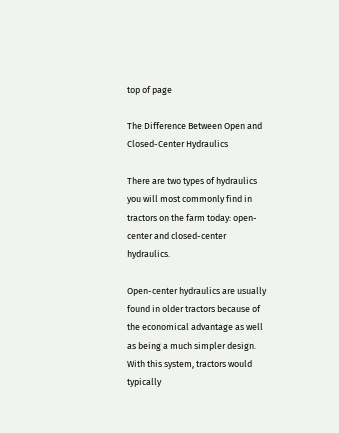top of page

The Difference Between Open and Closed-Center Hydraulics

There are two types of hydraulics you will most commonly find in tractors on the farm today: open-center and closed-center hydraulics.

Open-center hydraulics are usually found in older tractors because of the economical advantage as well as being a much simpler design. With this system, tractors would typically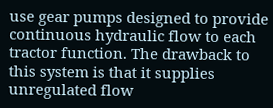use gear pumps designed to provide continuous hydraulic flow to each tractor function. The drawback to this system is that it supplies unregulated flow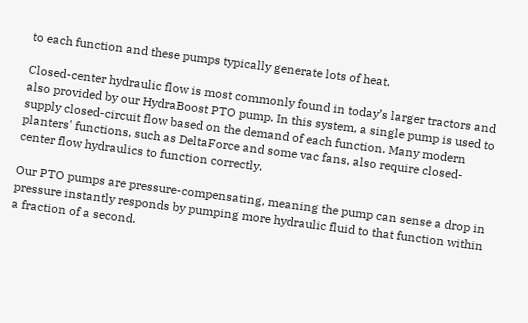to each function and these pumps typically generate lots of heat.

Closed-center hydraulic flow is most commonly found in today’s larger tractors and also provided by our HydraBoost PTO pump. In this system, a single pump is used to supply closed-circuit flow based on the demand of each function. Many modern planters' functions, such as DeltaForce and some vac fans, also require closed-center flow hydraulics to function correctly.

Our PTO pumps are pressure-compensating, meaning the pump can sense a drop in pressure instantly responds by pumping more hydraulic fluid to that function within a fraction of a second.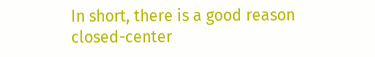In short, there is a good reason closed-center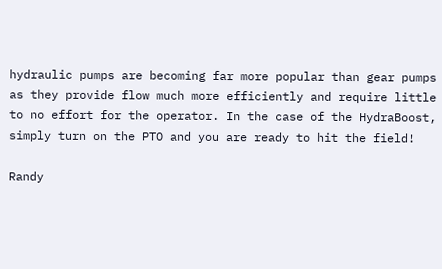hydraulic pumps are becoming far more popular than gear pumps as they provide flow much more efficiently and require little to no effort for the operator. In the case of the HydraBoost, simply turn on the PTO and you are ready to hit the field!

Randy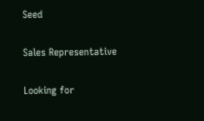Seed

Sales Representative

Looking for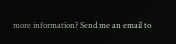more information? Send me an email to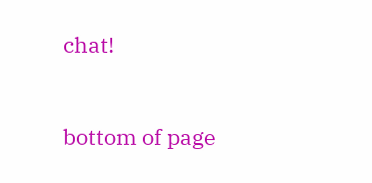chat!


bottom of page